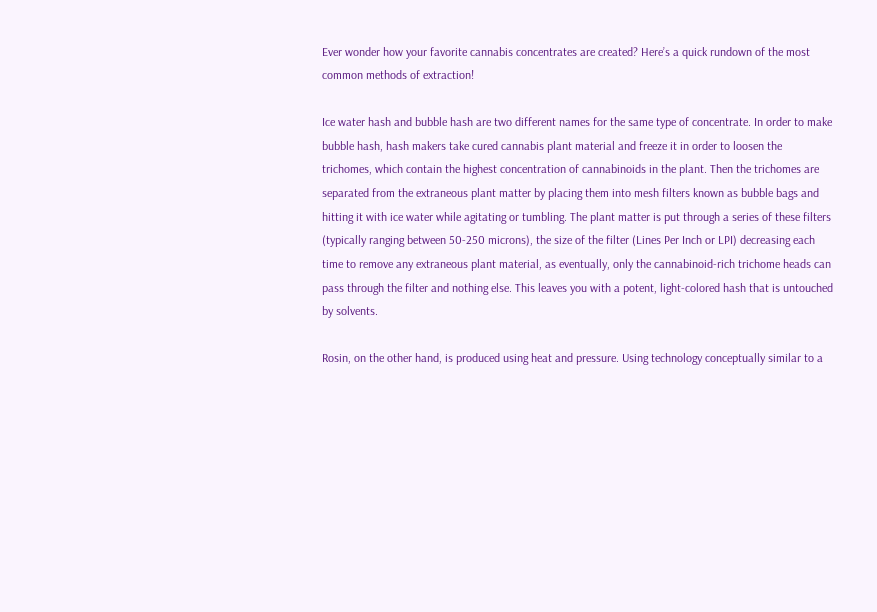Ever wonder how your favorite cannabis concentrates are created? Here’s a quick rundown of the most common methods of extraction!

Ice water hash and bubble hash are two different names for the same type of concentrate. In order to make bubble hash, hash makers take cured cannabis plant material and freeze it in order to loosen the trichomes, which contain the highest concentration of cannabinoids in the plant. Then the trichomes are separated from the extraneous plant matter by placing them into mesh filters known as bubble bags and hitting it with ice water while agitating or tumbling. The plant matter is put through a series of these filters (typically ranging between 50-250 microns), the size of the filter (Lines Per Inch or LPI) decreasing each time to remove any extraneous plant material, as eventually, only the cannabinoid-rich trichome heads can pass through the filter and nothing else. This leaves you with a potent, light-colored hash that is untouched by solvents.

Rosin, on the other hand, is produced using heat and pressure. Using technology conceptually similar to a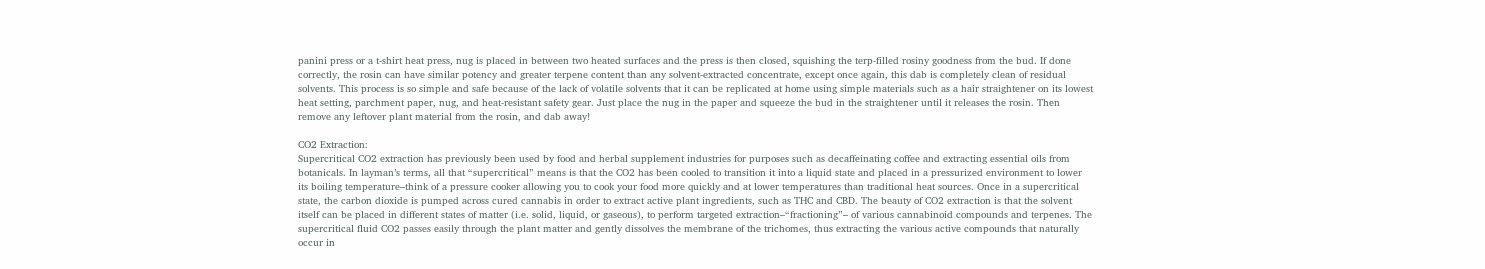panini press or a t-shirt heat press, nug is placed in between two heated surfaces and the press is then closed, squishing the terp-filled rosiny goodness from the bud. If done correctly, the rosin can have similar potency and greater terpene content than any solvent-extracted concentrate, except once again, this dab is completely clean of residual solvents. This process is so simple and safe because of the lack of volatile solvents that it can be replicated at home using simple materials such as a hair straightener on its lowest heat setting, parchment paper, nug, and heat-resistant safety gear. Just place the nug in the paper and squeeze the bud in the straightener until it releases the rosin. Then remove any leftover plant material from the rosin, and dab away!

CO2 Extraction:
Supercritical CO2 extraction has previously been used by food and herbal supplement industries for purposes such as decaffeinating coffee and extracting essential oils from botanicals. In layman’s terms, all that “supercritical” means is that the CO2 has been cooled to transition it into a liquid state and placed in a pressurized environment to lower its boiling temperature–think of a pressure cooker allowing you to cook your food more quickly and at lower temperatures than traditional heat sources. Once in a supercritical state, the carbon dioxide is pumped across cured cannabis in order to extract active plant ingredients, such as THC and CBD. The beauty of CO2 extraction is that the solvent itself can be placed in different states of matter (i.e. solid, liquid, or gaseous), to perform targeted extraction–“fractioning”– of various cannabinoid compounds and terpenes. The supercritical fluid CO2 passes easily through the plant matter and gently dissolves the membrane of the trichomes, thus extracting the various active compounds that naturally occur in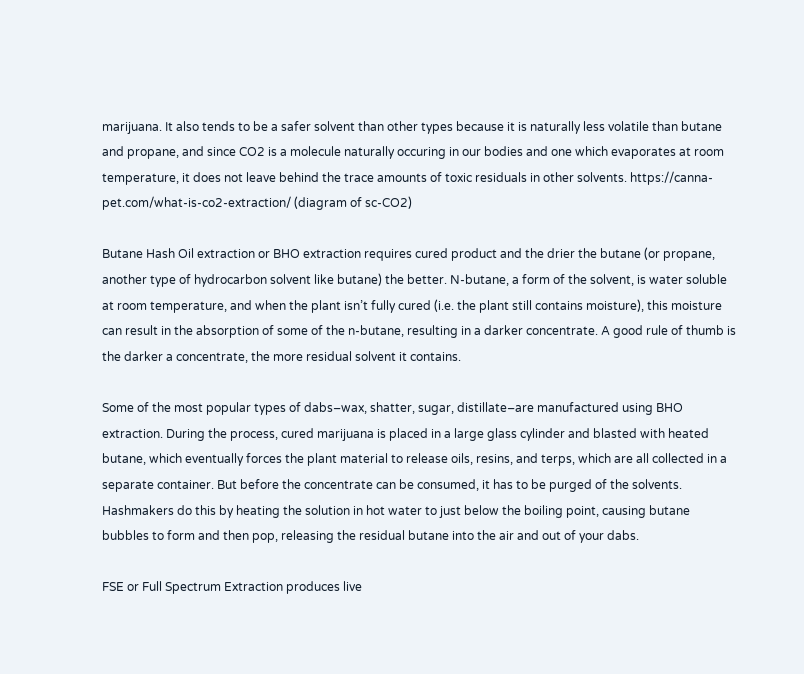marijuana. It also tends to be a safer solvent than other types because it is naturally less volatile than butane and propane, and since CO2 is a molecule naturally occuring in our bodies and one which evaporates at room temperature, it does not leave behind the trace amounts of toxic residuals in other solvents. https://canna-pet.com/what-is-co2-extraction/ (diagram of sc-CO2)

Butane Hash Oil extraction or BHO extraction requires cured product and the drier the butane (or propane, another type of hydrocarbon solvent like butane) the better. N-butane, a form of the solvent, is water soluble at room temperature, and when the plant isn’t fully cured (i.e. the plant still contains moisture), this moisture can result in the absorption of some of the n-butane, resulting in a darker concentrate. A good rule of thumb is the darker a concentrate, the more residual solvent it contains.

Some of the most popular types of dabs–wax, shatter, sugar, distillate–are manufactured using BHO extraction. During the process, cured marijuana is placed in a large glass cylinder and blasted with heated butane, which eventually forces the plant material to release oils, resins, and terps, which are all collected in a separate container. But before the concentrate can be consumed, it has to be purged of the solvents. Hashmakers do this by heating the solution in hot water to just below the boiling point, causing butane bubbles to form and then pop, releasing the residual butane into the air and out of your dabs.

FSE or Full Spectrum Extraction produces live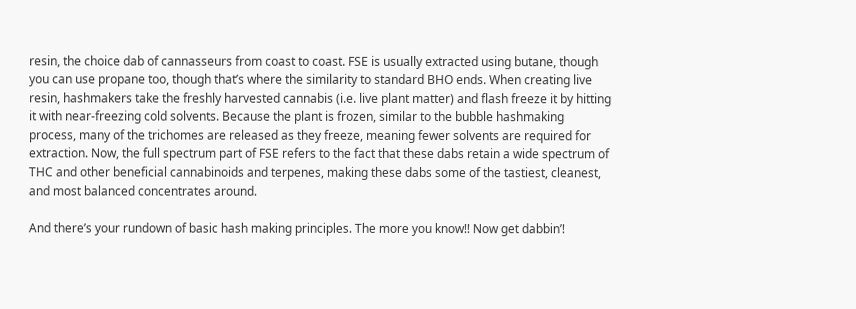resin, the choice dab of cannasseurs from coast to coast. FSE is usually extracted using butane, though you can use propane too, though that’s where the similarity to standard BHO ends. When creating live resin, hashmakers take the freshly harvested cannabis (i.e. live plant matter) and flash freeze it by hitting it with near-freezing cold solvents. Because the plant is frozen, similar to the bubble hashmaking process, many of the trichomes are released as they freeze, meaning fewer solvents are required for extraction. Now, the full spectrum part of FSE refers to the fact that these dabs retain a wide spectrum of THC and other beneficial cannabinoids and terpenes, making these dabs some of the tastiest, cleanest, and most balanced concentrates around.

And there’s your rundown of basic hash making principles. The more you know!! Now get dabbin’!